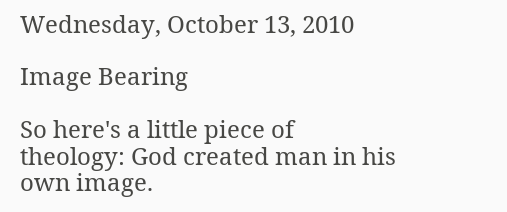Wednesday, October 13, 2010

Image Bearing

So here's a little piece of theology: God created man in his own image.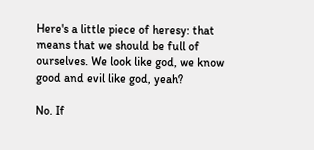Here's a little piece of heresy: that means that we should be full of ourselves. We look like god, we know good and evil like god, yeah?

No. If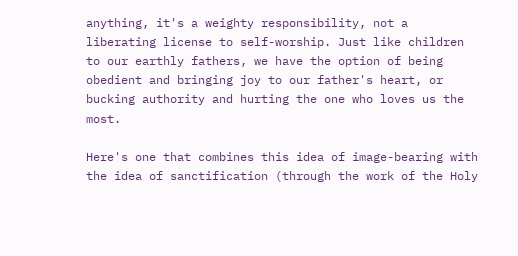anything, it's a weighty responsibility, not a liberating license to self-worship. Just like children to our earthly fathers, we have the option of being obedient and bringing joy to our father's heart, or bucking authority and hurting the one who loves us the most.

Here's one that combines this idea of image-bearing with the idea of sanctification (through the work of the Holy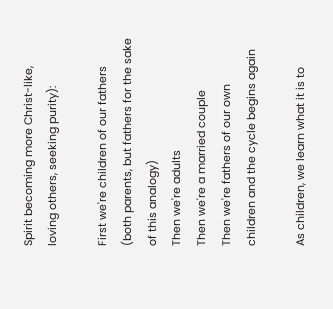Spirit becoming more Christ-like, loving others, seeking purity):

First we're children of our fathers (both parents, but fathers for the sake of this analogy)
Then we're adults
Then we're a married couple
Then we're fathers of our own children and the cycle begins again

As children, we learn what it is to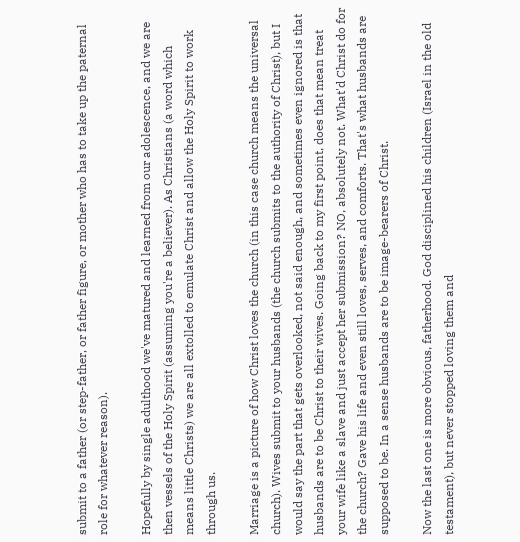submit to a father (or step-father, or father figure, or mother who has to take up the paternal role for whatever reason).

Hopefully by single adulthood we've matured and learned from our adolescence, and we are then vessels of the Holy Spirit (assuming you're a believer). As Christians (a word which means little Christs) we are all extolled to emulate Christ and allow the Holy Spirit to work through us.

Marriage is a picture of how Christ loves the church (in this case church means the universal church). Wives submit to your husbands (the church submits to the authority of Christ), but I would say the part that gets overlooked, not said enough, and sometimes even ignored is that husbands are to be Christ to their wives. Going back to my first point, does that mean treat your wife like a slave and just accept her submission? NO, absolutely not. What'd Christ do for the church? Gave his life and even still loves, serves, and comforts. That's what husbands are supposed to be. In a sense husbands are to be image-bearers of Christ.

Now the last one is more obvious, fatherhood. God disciplined his children (Israel in the old testament), but never stopped loving them and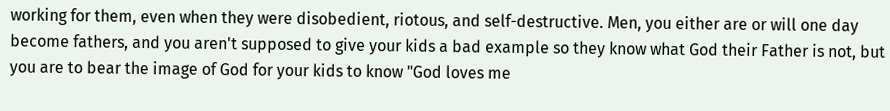working for them, even when they were disobedient, riotous, and self-destructive. Men, you either are or will one day become fathers, and you aren't supposed to give your kids a bad example so they know what God their Father is not, but you are to bear the image of God for your kids to know "God loves me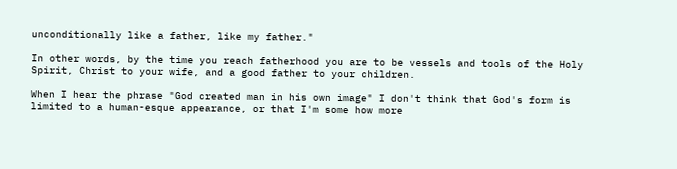unconditionally like a father, like my father."

In other words, by the time you reach fatherhood you are to be vessels and tools of the Holy Spirit, Christ to your wife, and a good father to your children.

When I hear the phrase "God created man in his own image" I don't think that God's form is limited to a human-esque appearance, or that I'm some how more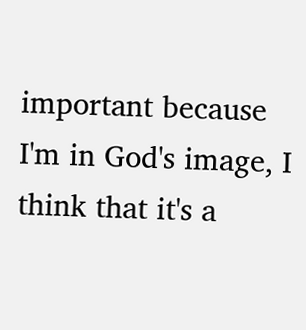important because I'm in God's image, I think that it's a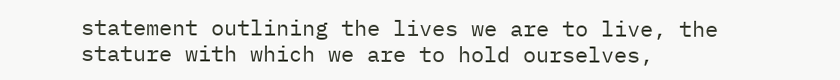statement outlining the lives we are to live, the stature with which we are to hold ourselves,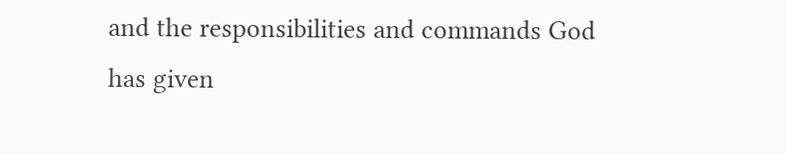and the responsibilities and commands God has given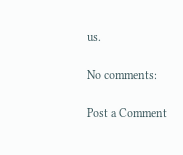us.

No comments:

Post a Comment